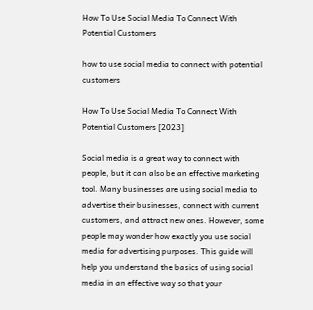How To Use Social Media To Connect With Potential Customers

how to use social media to connect with potential customers

How To Use Social Media To Connect With Potential Customers [2023]

Social media is a great way to connect with people, but it can also be an effective marketing tool. Many businesses are using social media to advertise their businesses, connect with current customers, and attract new ones. However, some people may wonder how exactly you use social media for advertising purposes. This guide will help you understand the basics of using social media in an effective way so that your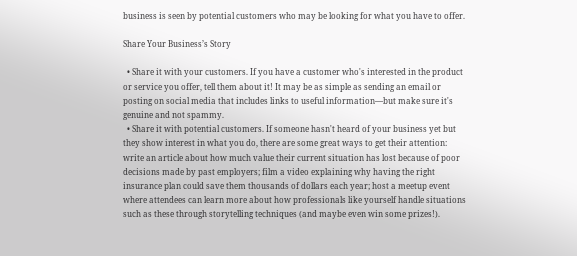business is seen by potential customers who may be looking for what you have to offer.

Share Your Business’s Story

  • Share it with your customers. If you have a customer who's interested in the product or service you offer, tell them about it! It may be as simple as sending an email or posting on social media that includes links to useful information—but make sure it's genuine and not spammy.
  • Share it with potential customers. If someone hasn't heard of your business yet but they show interest in what you do, there are some great ways to get their attention: write an article about how much value their current situation has lost because of poor decisions made by past employers; film a video explaining why having the right insurance plan could save them thousands of dollars each year; host a meetup event where attendees can learn more about how professionals like yourself handle situations such as these through storytelling techniques (and maybe even win some prizes!).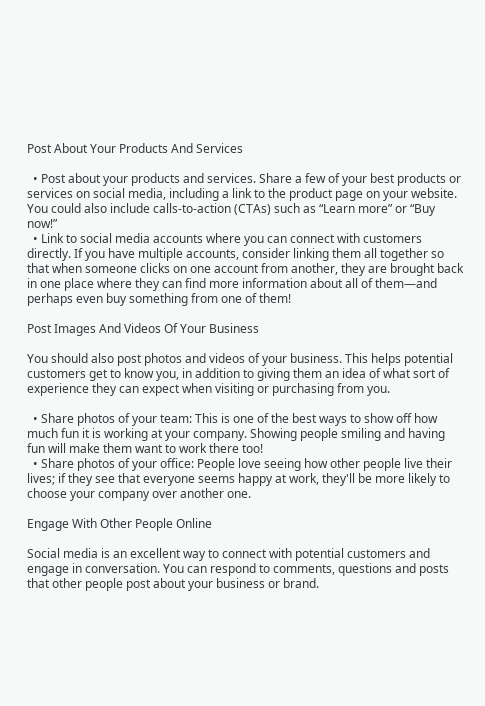Post About Your Products And Services

  • Post about your products and services. Share a few of your best products or services on social media, including a link to the product page on your website. You could also include calls-to-action (CTAs) such as “Learn more” or “Buy now!”
  • Link to social media accounts where you can connect with customers directly. If you have multiple accounts, consider linking them all together so that when someone clicks on one account from another, they are brought back in one place where they can find more information about all of them—and perhaps even buy something from one of them!

Post Images And Videos Of Your Business

You should also post photos and videos of your business. This helps potential customers get to know you, in addition to giving them an idea of what sort of experience they can expect when visiting or purchasing from you.

  • Share photos of your team: This is one of the best ways to show off how much fun it is working at your company. Showing people smiling and having fun will make them want to work there too!
  • Share photos of your office: People love seeing how other people live their lives; if they see that everyone seems happy at work, they'll be more likely to choose your company over another one.

Engage With Other People Online

Social media is an excellent way to connect with potential customers and engage in conversation. You can respond to comments, questions and posts that other people post about your business or brand.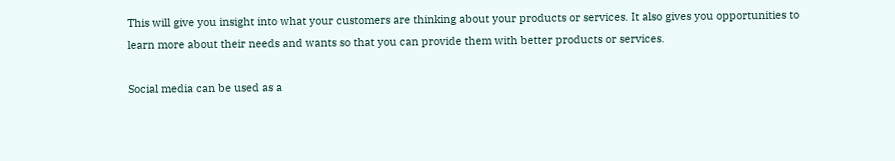This will give you insight into what your customers are thinking about your products or services. It also gives you opportunities to learn more about their needs and wants so that you can provide them with better products or services.

Social media can be used as a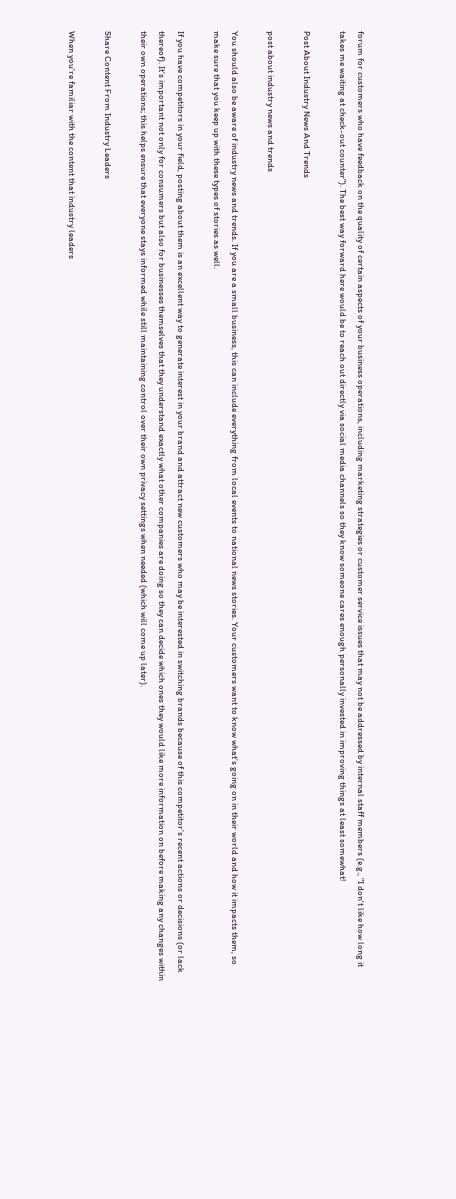forum for customers who have feedback on the quality of certain aspects of your business operations, including marketing strategies or customer service issues that may not be addressed by internal staff members (e.g., "I don't like how long it takes me waiting at check-out counter"). The best way forward here would be to reach out directly via social media channels so they know someone cares enough personally invested in improving things at least somewhat!

Post About Industry News And Trends

post about industry news and trends

You should also be aware of industry news and trends. If you are a small business, this can include everything from local events to national news stories. Your customers want to know what’s going on in their world and how it impacts them, so make sure that you keep up with these types of stories as well.

If you have competitors in your field, posting about them is an excellent way to generate interest in your brand and attract new customers who may be interested in switching brands because of this competitor’s recent actions or decisions (or lack thereof). It’s important not only for consumers but also for businesses themselves that they understand exactly what other companies are doing so they can decide which ones they would like more information on before making any changes within their own operations; this helps ensure that everyone stays informed while still maintaining control over their own privacy settings when needed (which will come up later).

Share Content From Industry Leaders

When you're familiar with the content that industry leaders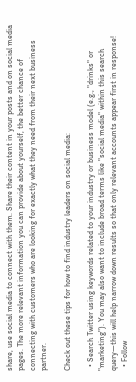share, use social media to connect with them. Share their content in your posts and on social media pages. The more relevant information you can provide about yourself, the better chance of connecting with customers who are looking for exactly what they need from their next business partner.

Check out these tips for how to find industry leaders on social media:

  • Search Twitter using keywords related to your industry or business model (e.g., "drinks" or "marketing"). You may also want to include broad terms like "social media" within this search query—this will help narrow down results so that only relevant accounts appear first in response!
  • Follow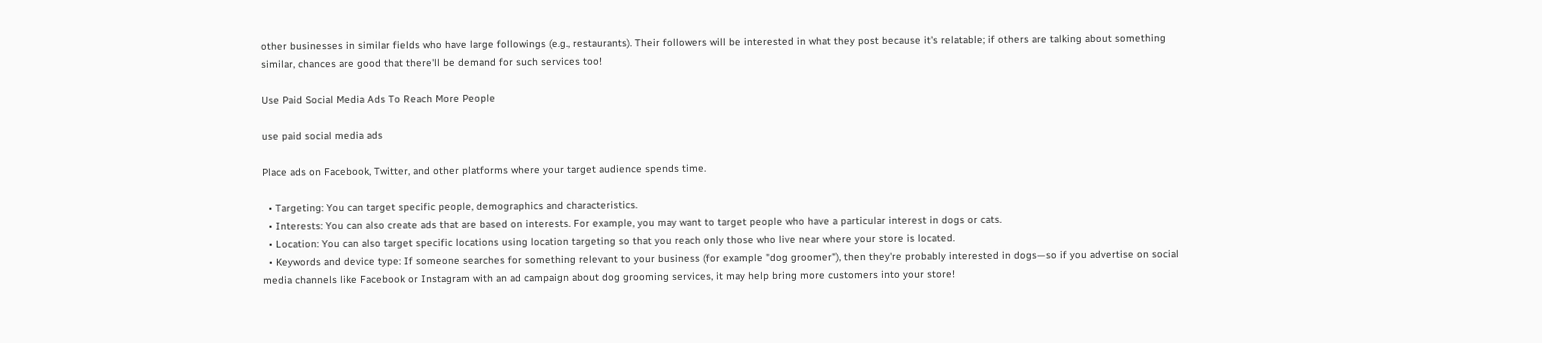other businesses in similar fields who have large followings (e.g., restaurants). Their followers will be interested in what they post because it's relatable; if others are talking about something similar, chances are good that there'll be demand for such services too!

Use Paid Social Media Ads To Reach More People

use paid social media ads

Place ads on Facebook, Twitter, and other platforms where your target audience spends time.

  • Targeting: You can target specific people, demographics and characteristics.
  • Interests: You can also create ads that are based on interests. For example, you may want to target people who have a particular interest in dogs or cats.
  • Location: You can also target specific locations using location targeting so that you reach only those who live near where your store is located.
  • Keywords and device type: If someone searches for something relevant to your business (for example "dog groomer"), then they're probably interested in dogs—so if you advertise on social media channels like Facebook or Instagram with an ad campaign about dog grooming services, it may help bring more customers into your store!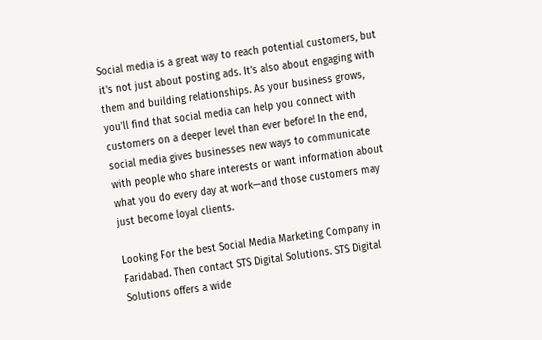Social media is a great way to reach potential customers, but it's not just about posting ads. It’s also about engaging with them and building relationships. As your business grows, you'll find that social media can help you connect with customers on a deeper level than ever before! In the end, social media gives businesses new ways to communicate with people who share interests or want information about what you do every day at work—and those customers may just become loyal clients.

Looking For the best Social Media Marketing Company in Faridabad. Then contact STS Digital Solutions. STS Digital Solutions offers a wide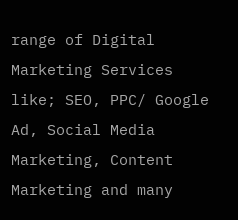range of Digital Marketing Services like; SEO, PPC/ Google Ad, Social Media Marketing, Content Marketing and many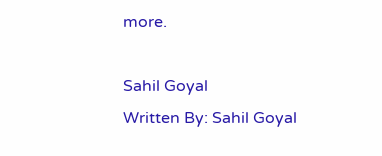more.

Sahil Goyal
Written By: Sahil Goyal